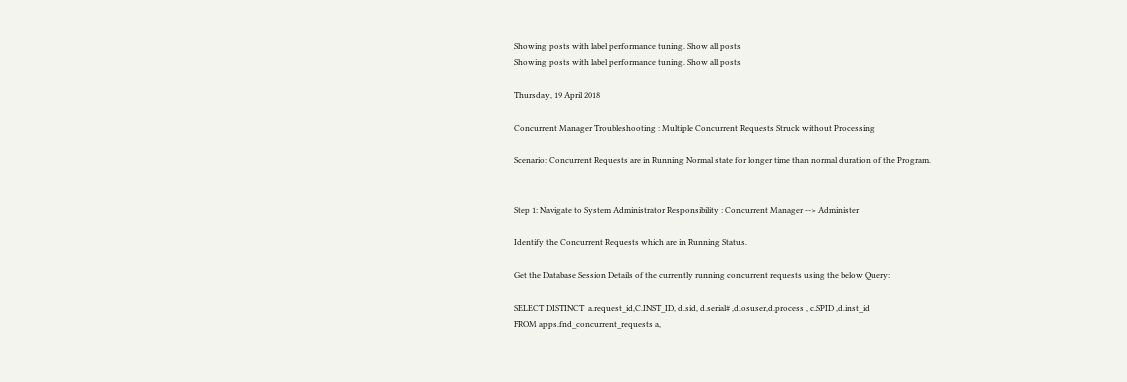Showing posts with label performance tuning. Show all posts
Showing posts with label performance tuning. Show all posts

Thursday, 19 April 2018

Concurrent Manager Troubleshooting : Multiple Concurrent Requests Struck without Processing

Scenario: Concurrent Requests are in Running Normal state for longer time than normal duration of the Program.


Step 1: Navigate to System Administrator Responsibility : Concurrent Manager --> Administer

Identify the Concurrent Requests which are in Running Status.

Get the Database Session Details of the currently running concurrent requests using the below Query:

SELECT DISTINCT  a.request_id,C.INST_ID, d.sid, d.serial# ,d.osuser,d.process , c.SPID ,d.inst_id
FROM apps.fnd_concurrent_requests a,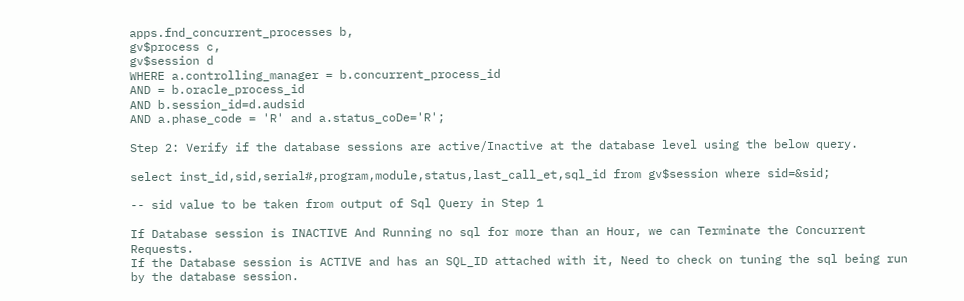apps.fnd_concurrent_processes b,
gv$process c,
gv$session d
WHERE a.controlling_manager = b.concurrent_process_id
AND = b.oracle_process_id
AND b.session_id=d.audsid
AND a.phase_code = 'R' and a.status_coDe='R';

Step 2: Verify if the database sessions are active/Inactive at the database level using the below query.

select inst_id,sid,serial#,program,module,status,last_call_et,sql_id from gv$session where sid=&sid;

-- sid value to be taken from output of Sql Query in Step 1

If Database session is INACTIVE And Running no sql for more than an Hour, we can Terminate the Concurrent Requests.
If the Database session is ACTIVE and has an SQL_ID attached with it, Need to check on tuning the sql being run by the database session.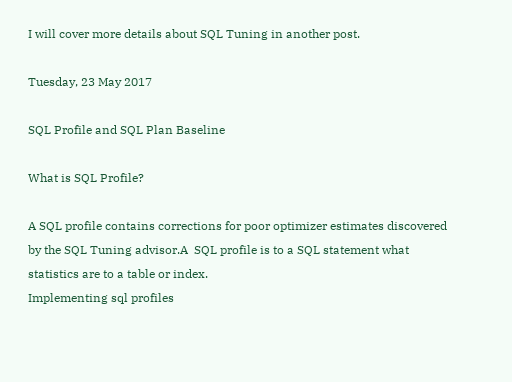I will cover more details about SQL Tuning in another post.

Tuesday, 23 May 2017

SQL Profile and SQL Plan Baseline

What is SQL Profile?

A SQL profile contains corrections for poor optimizer estimates discovered by the SQL Tuning advisor.A  SQL profile is to a SQL statement what statistics are to a table or index.
Implementing sql profiles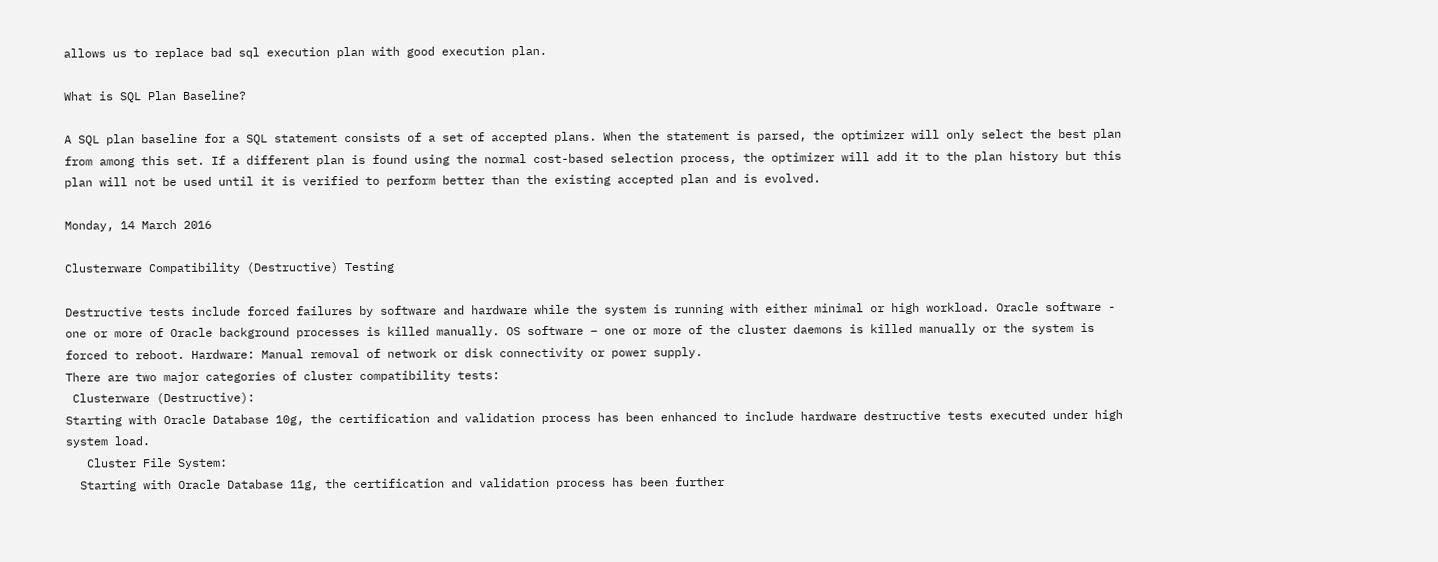allows us to replace bad sql execution plan with good execution plan.

What is SQL Plan Baseline?

A SQL plan baseline for a SQL statement consists of a set of accepted plans. When the statement is parsed, the optimizer will only select the best plan from among this set. If a different plan is found using the normal cost-based selection process, the optimizer will add it to the plan history but this plan will not be used until it is verified to perform better than the existing accepted plan and is evolved.

Monday, 14 March 2016

Clusterware Compatibility (Destructive) Testing

Destructive tests include forced failures by software and hardware while the system is running with either minimal or high workload. Oracle software - one or more of Oracle background processes is killed manually. OS software – one or more of the cluster daemons is killed manually or the system is forced to reboot. Hardware: Manual removal of network or disk connectivity or power supply.
There are two major categories of cluster compatibility tests:
 Clusterware (Destructive):
Starting with Oracle Database 10g, the certification and validation process has been enhanced to include hardware destructive tests executed under high system load.
   Cluster File System:
  Starting with Oracle Database 11g, the certification and validation process has been further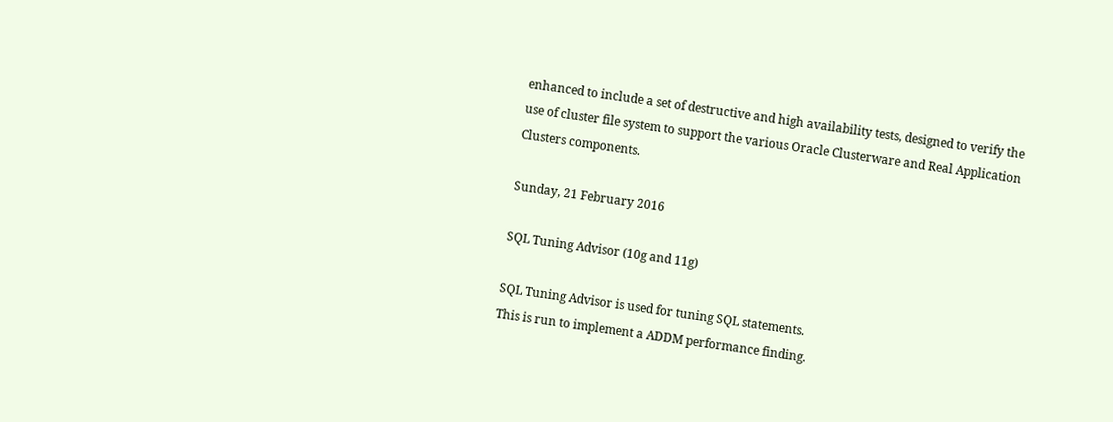enhanced to include a set of destructive and high availability tests, designed to verify the use of cluster file system to support the various Oracle Clusterware and Real Application Clusters components.

Sunday, 21 February 2016

SQL Tuning Advisor (10g and 11g)

SQL Tuning Advisor is used for tuning SQL statements.
This is run to implement a ADDM performance finding.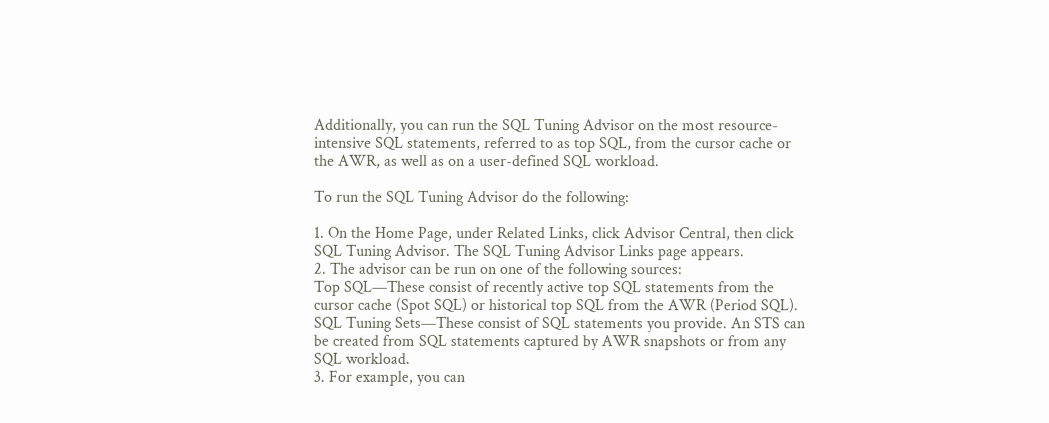Additionally, you can run the SQL Tuning Advisor on the most resource-intensive SQL statements, referred to as top SQL, from the cursor cache or the AWR, as well as on a user-defined SQL workload.

To run the SQL Tuning Advisor do the following:

1. On the Home Page, under Related Links, click Advisor Central, then click SQL Tuning Advisor. The SQL Tuning Advisor Links page appears.
2. The advisor can be run on one of the following sources:
Top SQL—These consist of recently active top SQL statements from the cursor cache (Spot SQL) or historical top SQL from the AWR (Period SQL).
SQL Tuning Sets—These consist of SQL statements you provide. An STS can be created from SQL statements captured by AWR snapshots or from any SQL workload.
3. For example, you can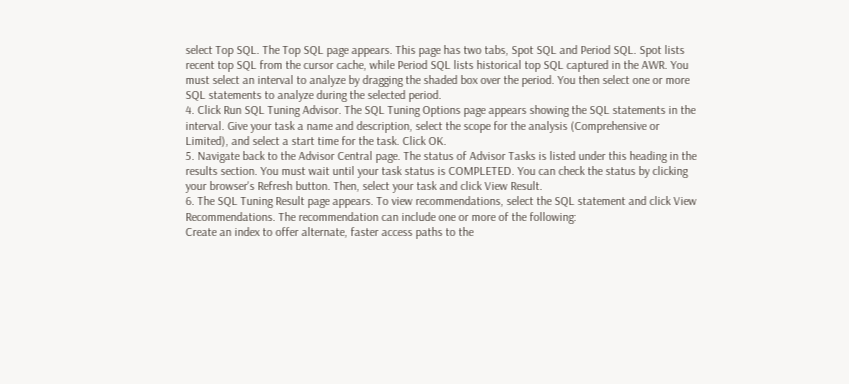select Top SQL. The Top SQL page appears. This page has two tabs, Spot SQL and Period SQL. Spot lists recent top SQL from the cursor cache, while Period SQL lists historical top SQL captured in the AWR. You must select an interval to analyze by dragging the shaded box over the period. You then select one or more SQL statements to analyze during the selected period.
4. Click Run SQL Tuning Advisor. The SQL Tuning Options page appears showing the SQL statements in the interval. Give your task a name and description, select the scope for the analysis (Comprehensive or Limited), and select a start time for the task. Click OK.
5. Navigate back to the Advisor Central page. The status of Advisor Tasks is listed under this heading in the results section. You must wait until your task status is COMPLETED. You can check the status by clicking your browser's Refresh button. Then, select your task and click View Result.
6. The SQL Tuning Result page appears. To view recommendations, select the SQL statement and click View Recommendations. The recommendation can include one or more of the following:
Create an index to offer alternate, faster access paths to the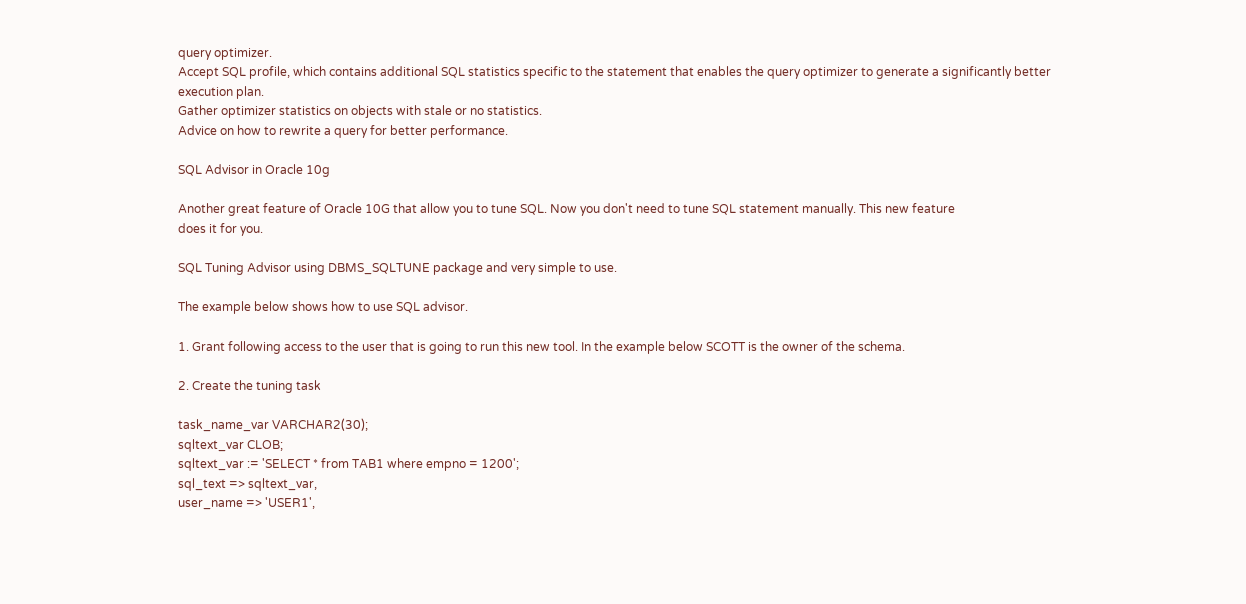query optimizer.
Accept SQL profile, which contains additional SQL statistics specific to the statement that enables the query optimizer to generate a significantly better execution plan.
Gather optimizer statistics on objects with stale or no statistics.
Advice on how to rewrite a query for better performance.

SQL Advisor in Oracle 10g

Another great feature of Oracle 10G that allow you to tune SQL. Now you don't need to tune SQL statement manually. This new feature
does it for you.

SQL Tuning Advisor using DBMS_SQLTUNE package and very simple to use.

The example below shows how to use SQL advisor.

1. Grant following access to the user that is going to run this new tool. In the example below SCOTT is the owner of the schema.

2. Create the tuning task

task_name_var VARCHAR2(30);
sqltext_var CLOB;
sqltext_var := 'SELECT * from TAB1 where empno = 1200';
sql_text => sqltext_var,
user_name => 'USER1',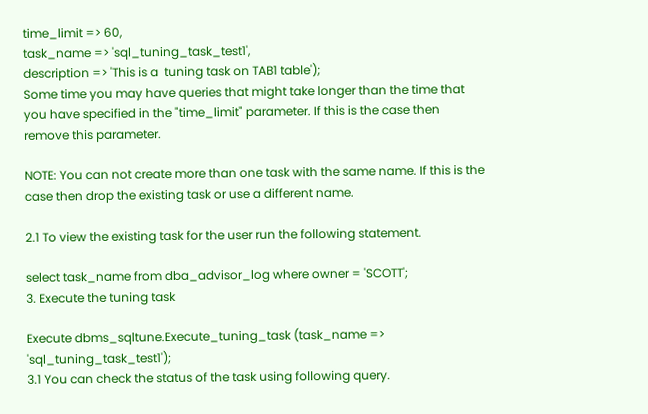time_limit => 60,
task_name => 'sql_tuning_task_test1',
description => 'This is a  tuning task on TAB1 table');
Some time you may have queries that might take longer than the time that you have specified in the "time_limit" parameter. If this is the case then remove this parameter.

NOTE: You can not create more than one task with the same name. If this is the case then drop the existing task or use a different name.

2.1 To view the existing task for the user run the following statement.

select task_name from dba_advisor_log where owner = 'SCOTT';
3. Execute the tuning task

Execute dbms_sqltune.Execute_tuning_task (task_name => 'sql_tuning_task_test1');
3.1 You can check the status of the task using following query.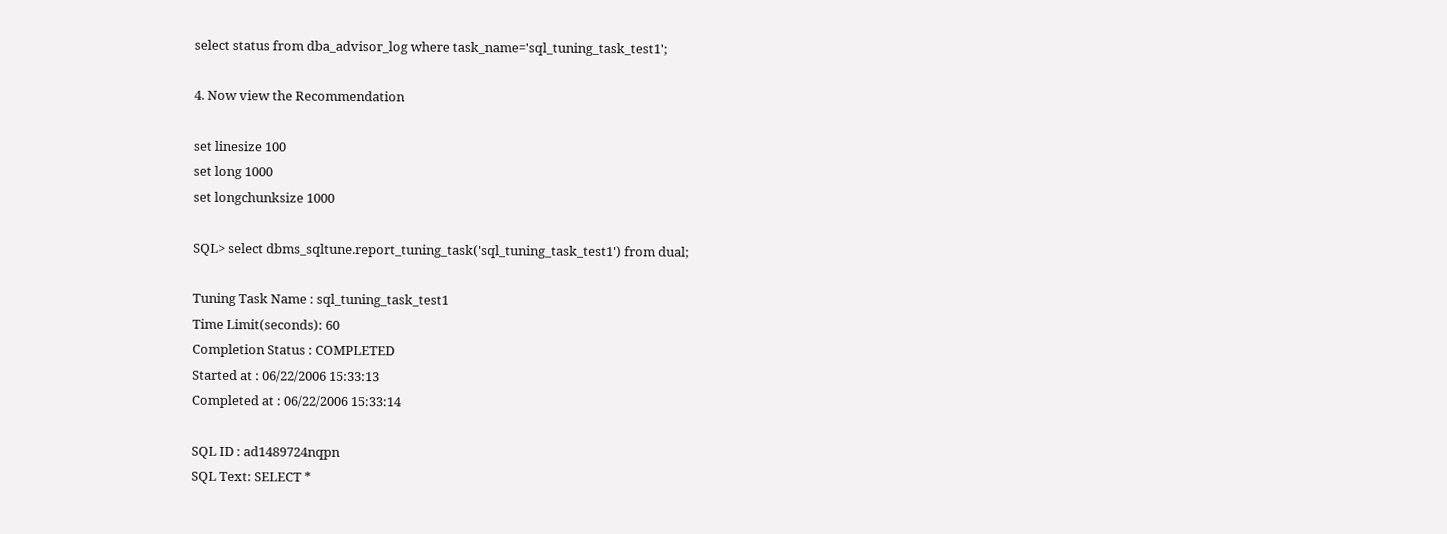select status from dba_advisor_log where task_name='sql_tuning_task_test1';

4. Now view the Recommendation

set linesize 100
set long 1000
set longchunksize 1000

SQL> select dbms_sqltune.report_tuning_task('sql_tuning_task_test1') from dual;

Tuning Task Name : sql_tuning_task_test1
Time Limit(seconds): 60
Completion Status : COMPLETED
Started at : 06/22/2006 15:33:13
Completed at : 06/22/2006 15:33:14

SQL ID : ad1489724nqpn
SQL Text: SELECT *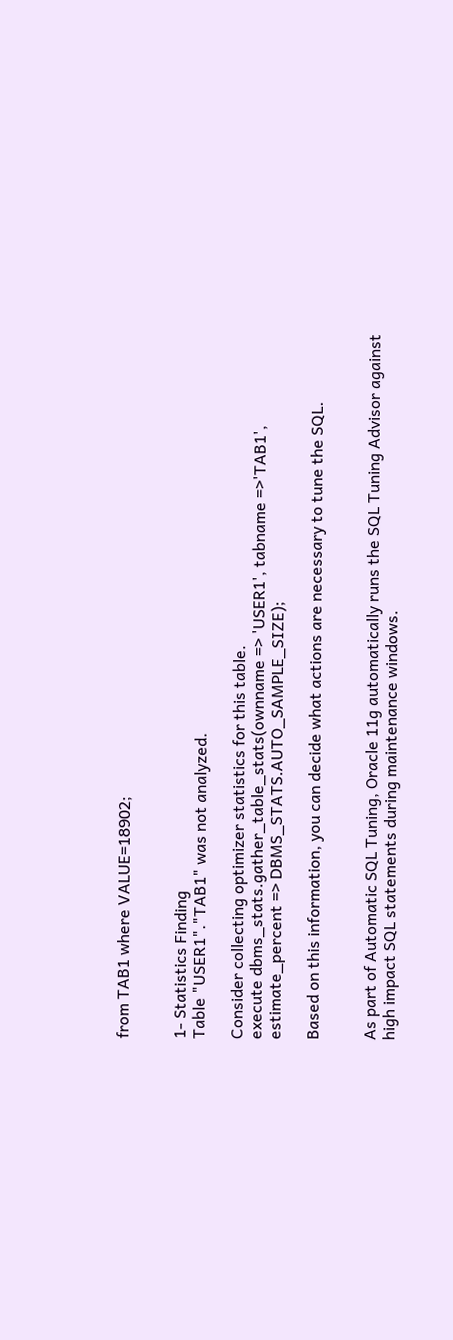from TAB1 where VALUE=18902;


1- Statistics Finding
Table "USER1"."TAB1" was not analyzed.

Consider collecting optimizer statistics for this table.
execute dbms_stats.gather_table_stats(ownname => 'USER1', tabname =>'TAB1', estimate_percent => DBMS_STATS.AUTO_SAMPLE_SIZE);

Based on this information, you can decide what actions are necessary to tune the SQL.


As part of Automatic SQL Tuning, Oracle 11g automatically runs the SQL Tuning Advisor against high impact SQL statements during maintenance windows.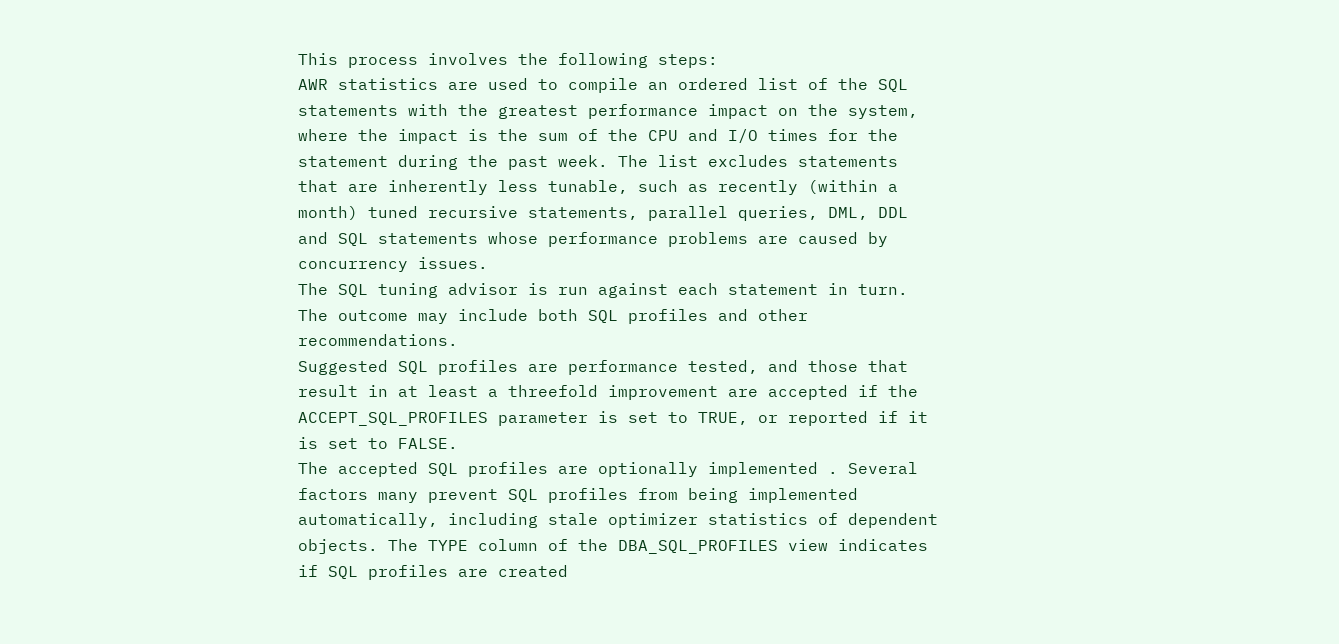This process involves the following steps:
AWR statistics are used to compile an ordered list of the SQL statements with the greatest performance impact on the system, where the impact is the sum of the CPU and I/O times for the statement during the past week. The list excludes statements that are inherently less tunable, such as recently (within a month) tuned recursive statements, parallel queries, DML, DDL and SQL statements whose performance problems are caused by concurrency issues.
The SQL tuning advisor is run against each statement in turn. The outcome may include both SQL profiles and other recommendations.
Suggested SQL profiles are performance tested, and those that result in at least a threefold improvement are accepted if the ACCEPT_SQL_PROFILES parameter is set to TRUE, or reported if it is set to FALSE.
The accepted SQL profiles are optionally implemented . Several factors many prevent SQL profiles from being implemented automatically, including stale optimizer statistics of dependent objects. The TYPE column of the DBA_SQL_PROFILES view indicates if SQL profiles are created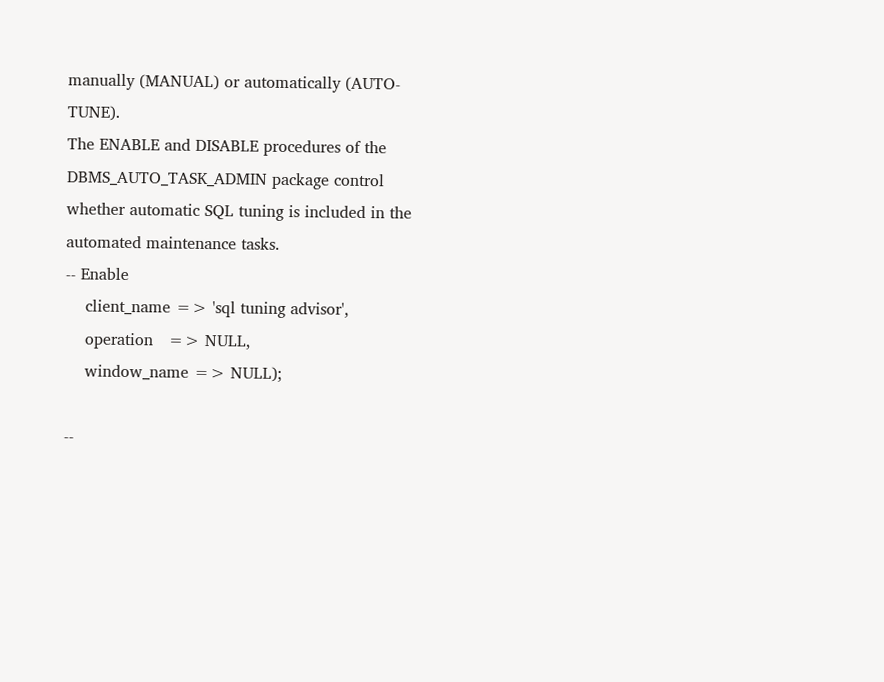manually (MANUAL) or automatically (AUTO-TUNE).
The ENABLE and DISABLE procedures of the DBMS_AUTO_TASK_ADMIN package control whether automatic SQL tuning is included in the automated maintenance tasks.
-- Enable
    client_name => 'sql tuning advisor',
    operation   => NULL,
    window_name => NULL);

--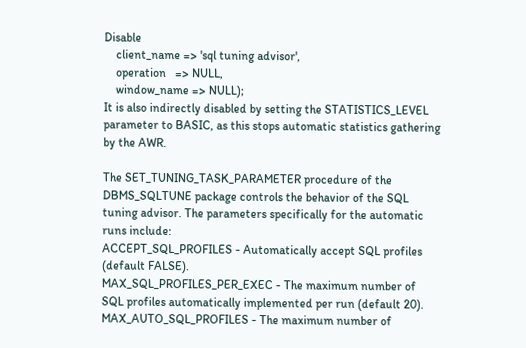Disable
    client_name => 'sql tuning advisor',
    operation   => NULL,
    window_name => NULL);
It is also indirectly disabled by setting the STATISTICS_LEVEL parameter to BASIC, as this stops automatic statistics gathering by the AWR.

The SET_TUNING_TASK_PARAMETER procedure of the DBMS_SQLTUNE package controls the behavior of the SQL tuning advisor. The parameters specifically for the automatic runs include:
ACCEPT_SQL_PROFILES - Automatically accept SQL profiles (default FALSE).
MAX_SQL_PROFILES_PER_EXEC - The maximum number of SQL profiles automatically implemented per run (default 20).
MAX_AUTO_SQL_PROFILES - The maximum number of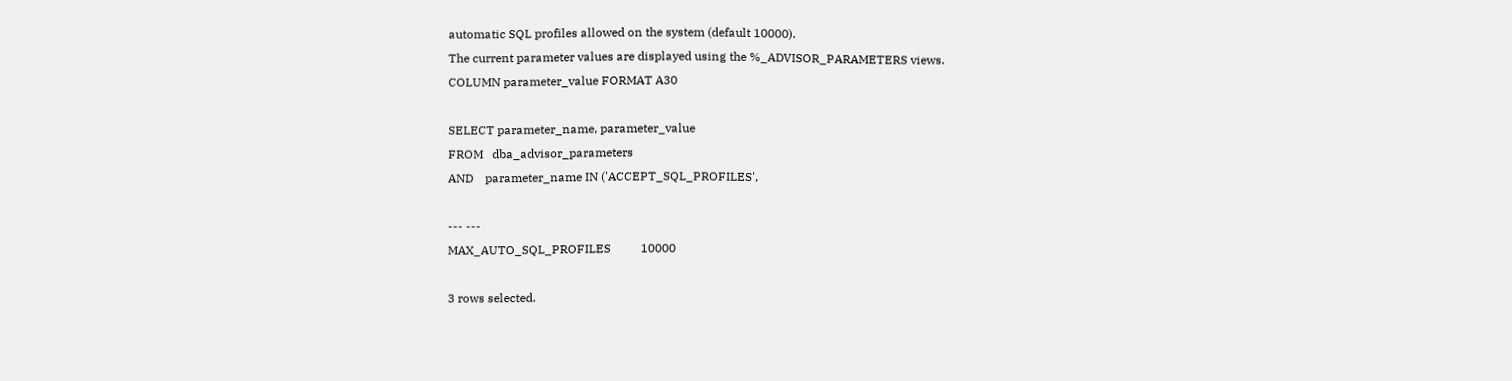automatic SQL profiles allowed on the system (default 10000).
The current parameter values are displayed using the %_ADVISOR_PARAMETERS views.
COLUMN parameter_value FORMAT A30

SELECT parameter_name, parameter_value
FROM   dba_advisor_parameters
AND    parameter_name IN ('ACCEPT_SQL_PROFILES',

--- ---
MAX_AUTO_SQL_PROFILES          10000

3 rows selected.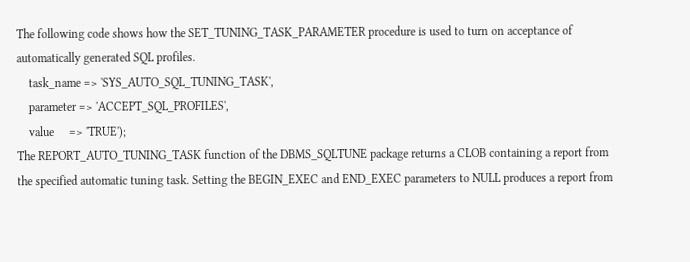The following code shows how the SET_TUNING_TASK_PARAMETER procedure is used to turn on acceptance of automatically generated SQL profiles.
    task_name => 'SYS_AUTO_SQL_TUNING_TASK',
    parameter => 'ACCEPT_SQL_PROFILES',
    value     => 'TRUE');
The REPORT_AUTO_TUNING_TASK function of the DBMS_SQLTUNE package returns a CLOB containing a report from the specified automatic tuning task. Setting the BEGIN_EXEC and END_EXEC parameters to NULL produces a report from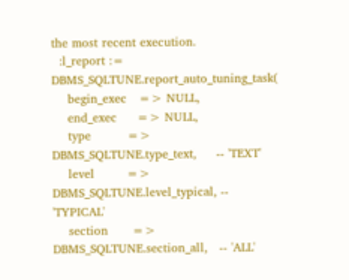the most recent execution.
  :l_report := DBMS_SQLTUNE.report_auto_tuning_task(
    begin_exec   => NULL,
    end_exec     => NULL,
    type         => DBMS_SQLTUNE.type_text,     -- 'TEXT'
    level        => DBMS_SQLTUNE.level_typical, -- 'TYPICAL'
    section      => DBMS_SQLTUNE.section_all,   -- 'ALL'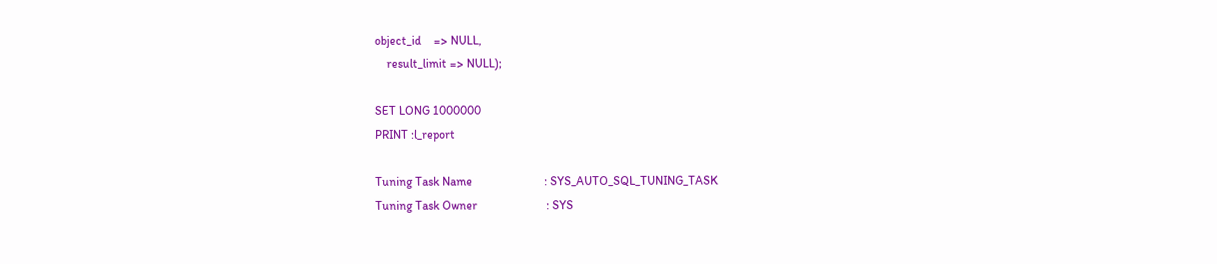object_id    => NULL,
    result_limit => NULL);

SET LONG 1000000
PRINT :l_report

Tuning Task Name                        : SYS_AUTO_SQL_TUNING_TASK
Tuning Task Owner                       : SYS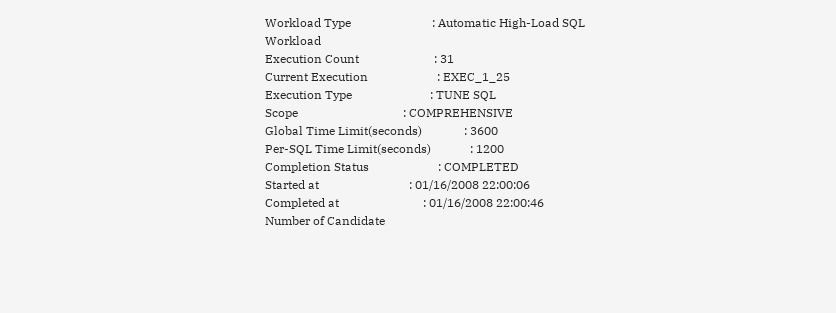Workload Type                           : Automatic High-Load SQL Workload
Execution Count                         : 31
Current Execution                       : EXEC_1_25
Execution Type                          : TUNE SQL
Scope                                   : COMPREHENSIVE
Global Time Limit(seconds)              : 3600
Per-SQL Time Limit(seconds)             : 1200
Completion Status                       : COMPLETED
Started at                              : 01/16/2008 22:00:06
Completed at                            : 01/16/2008 22:00:46
Number of Candidate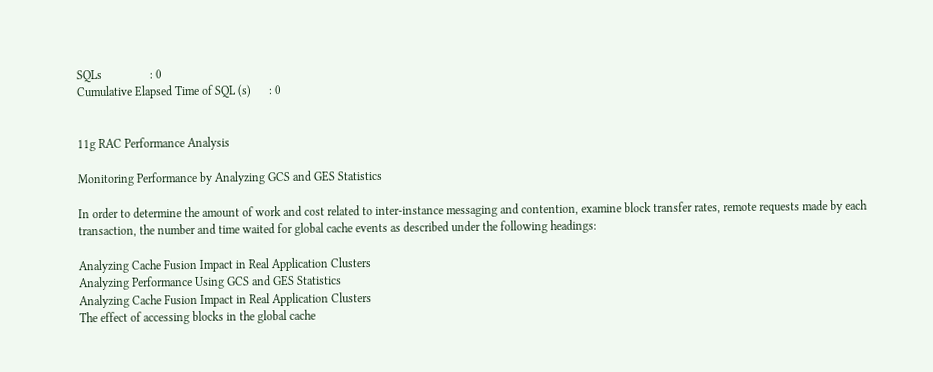SQLs                : 0
Cumulative Elapsed Time of SQL (s)      : 0


11g RAC Performance Analysis

Monitoring Performance by Analyzing GCS and GES Statistics

In order to determine the amount of work and cost related to inter-instance messaging and contention, examine block transfer rates, remote requests made by each transaction, the number and time waited for global cache events as described under the following headings:

Analyzing Cache Fusion Impact in Real Application Clusters
Analyzing Performance Using GCS and GES Statistics
Analyzing Cache Fusion Impact in Real Application Clusters
The effect of accessing blocks in the global cache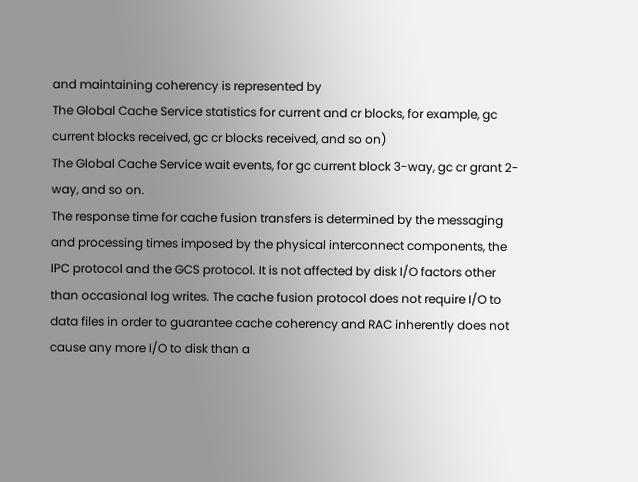and maintaining coherency is represented by
The Global Cache Service statistics for current and cr blocks, for example, gc current blocks received, gc cr blocks received, and so on)
The Global Cache Service wait events, for gc current block 3-way, gc cr grant 2-way, and so on.
The response time for cache fusion transfers is determined by the messaging and processing times imposed by the physical interconnect components, the IPC protocol and the GCS protocol. It is not affected by disk I/O factors other than occasional log writes. The cache fusion protocol does not require I/O to data files in order to guarantee cache coherency and RAC inherently does not cause any more I/O to disk than a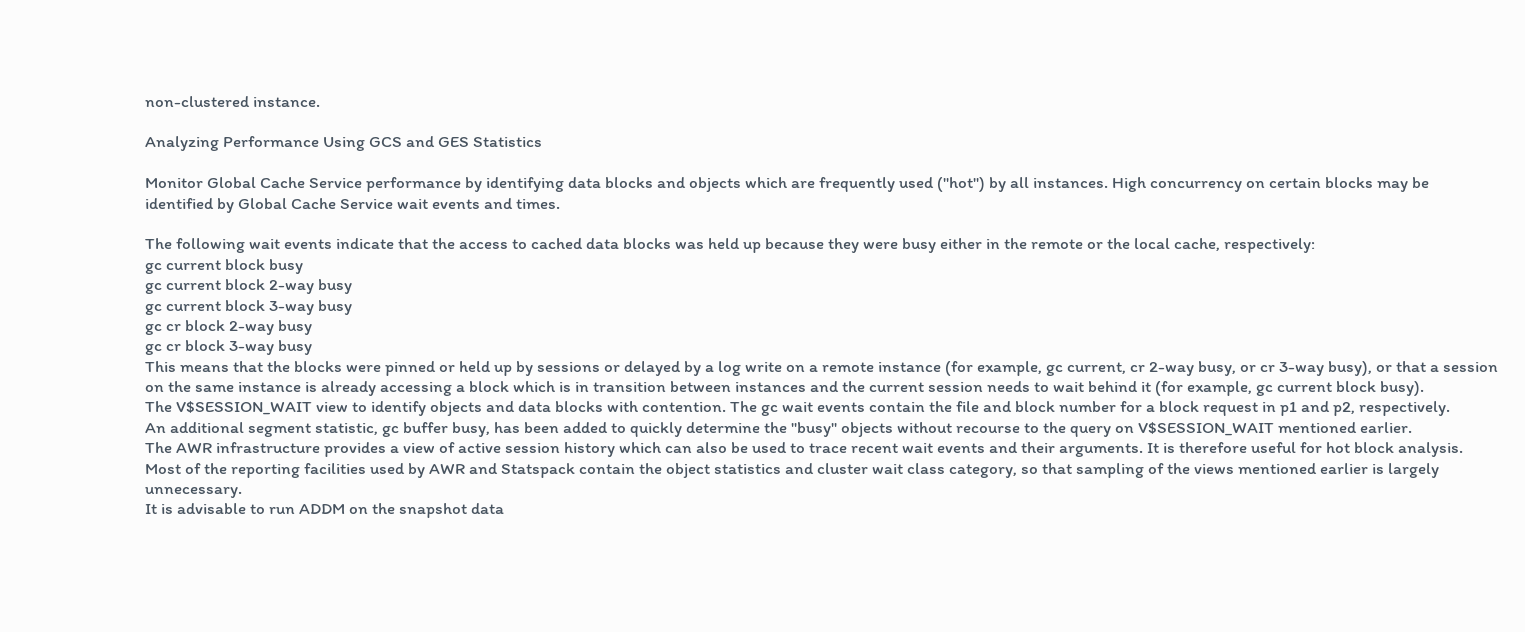non-clustered instance.

Analyzing Performance Using GCS and GES Statistics

Monitor Global Cache Service performance by identifying data blocks and objects which are frequently used ("hot") by all instances. High concurrency on certain blocks may be identified by Global Cache Service wait events and times.

The following wait events indicate that the access to cached data blocks was held up because they were busy either in the remote or the local cache, respectively:
gc current block busy
gc current block 2-way busy
gc current block 3-way busy
gc cr block 2-way busy
gc cr block 3-way busy
This means that the blocks were pinned or held up by sessions or delayed by a log write on a remote instance (for example, gc current, cr 2-way busy, or cr 3-way busy), or that a session on the same instance is already accessing a block which is in transition between instances and the current session needs to wait behind it (for example, gc current block busy).
The V$SESSION_WAIT view to identify objects and data blocks with contention. The gc wait events contain the file and block number for a block request in p1 and p2, respectively.
An additional segment statistic, gc buffer busy, has been added to quickly determine the "busy" objects without recourse to the query on V$SESSION_WAIT mentioned earlier.
The AWR infrastructure provides a view of active session history which can also be used to trace recent wait events and their arguments. It is therefore useful for hot block analysis.
Most of the reporting facilities used by AWR and Statspack contain the object statistics and cluster wait class category, so that sampling of the views mentioned earlier is largely unnecessary.
It is advisable to run ADDM on the snapshot data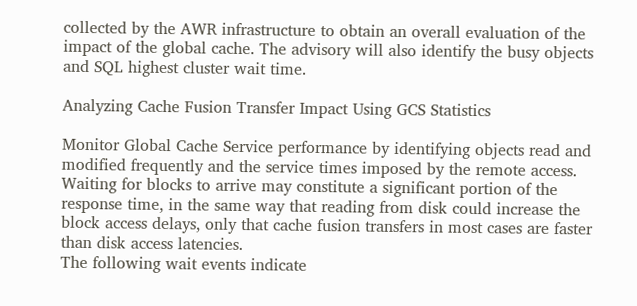collected by the AWR infrastructure to obtain an overall evaluation of the impact of the global cache. The advisory will also identify the busy objects and SQL highest cluster wait time.

Analyzing Cache Fusion Transfer Impact Using GCS Statistics

Monitor Global Cache Service performance by identifying objects read and modified frequently and the service times imposed by the remote access. Waiting for blocks to arrive may constitute a significant portion of the response time, in the same way that reading from disk could increase the block access delays, only that cache fusion transfers in most cases are faster than disk access latencies.
The following wait events indicate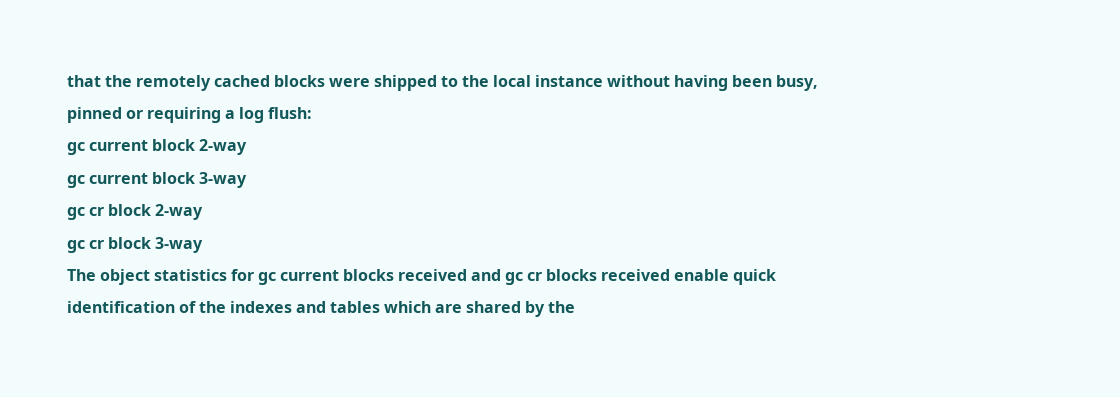that the remotely cached blocks were shipped to the local instance without having been busy, pinned or requiring a log flush:
gc current block 2-way
gc current block 3-way
gc cr block 2-way
gc cr block 3-way
The object statistics for gc current blocks received and gc cr blocks received enable quick identification of the indexes and tables which are shared by the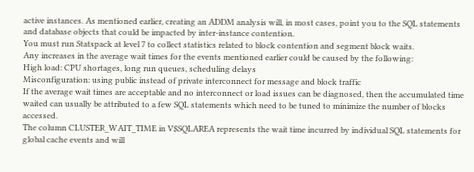active instances. As mentioned earlier, creating an ADDM analysis will, in most cases, point you to the SQL statements and database objects that could be impacted by inter-instance contention.
You must run Statspack at level 7 to collect statistics related to block contention and segment block waits.
Any increases in the average wait times for the events mentioned earlier could be caused by the following:
High load: CPU shortages, long run queues, scheduling delays
Misconfiguration: using public instead of private interconnect for message and block traffic
If the average wait times are acceptable and no interconnect or load issues can be diagnosed, then the accumulated time waited can usually be attributed to a few SQL statements which need to be tuned to minimize the number of blocks accessed.
The column CLUSTER_WAIT_TIME in V$SQLAREA represents the wait time incurred by individual SQL statements for global cache events and will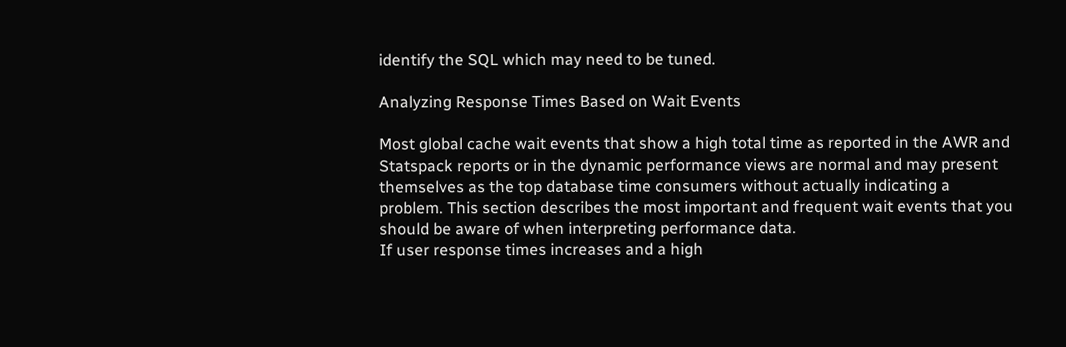identify the SQL which may need to be tuned.

Analyzing Response Times Based on Wait Events

Most global cache wait events that show a high total time as reported in the AWR and Statspack reports or in the dynamic performance views are normal and may present themselves as the top database time consumers without actually indicating a problem. This section describes the most important and frequent wait events that you should be aware of when interpreting performance data.
If user response times increases and a high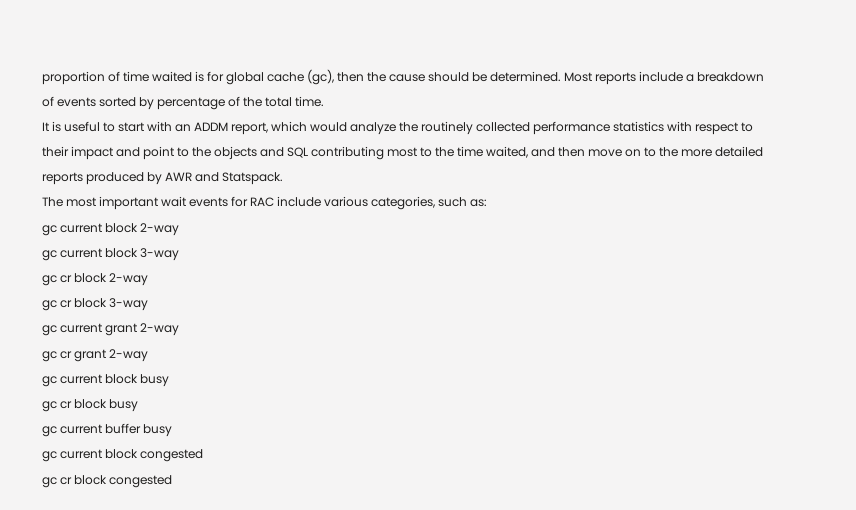proportion of time waited is for global cache (gc), then the cause should be determined. Most reports include a breakdown of events sorted by percentage of the total time.
It is useful to start with an ADDM report, which would analyze the routinely collected performance statistics with respect to their impact and point to the objects and SQL contributing most to the time waited, and then move on to the more detailed reports produced by AWR and Statspack.
The most important wait events for RAC include various categories, such as:
gc current block 2-way
gc current block 3-way
gc cr block 2-way
gc cr block 3-way
gc current grant 2-way
gc cr grant 2-way
gc current block busy
gc cr block busy
gc current buffer busy
gc current block congested
gc cr block congested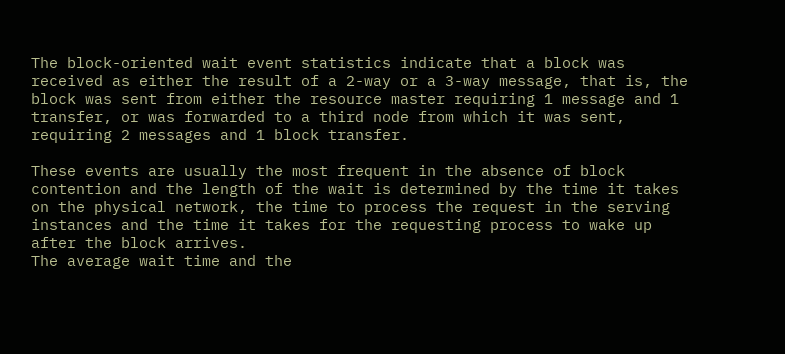The block-oriented wait event statistics indicate that a block was received as either the result of a 2-way or a 3-way message, that is, the block was sent from either the resource master requiring 1 message and 1 transfer, or was forwarded to a third node from which it was sent, requiring 2 messages and 1 block transfer.

These events are usually the most frequent in the absence of block contention and the length of the wait is determined by the time it takes on the physical network, the time to process the request in the serving instances and the time it takes for the requesting process to wake up after the block arrives.
The average wait time and the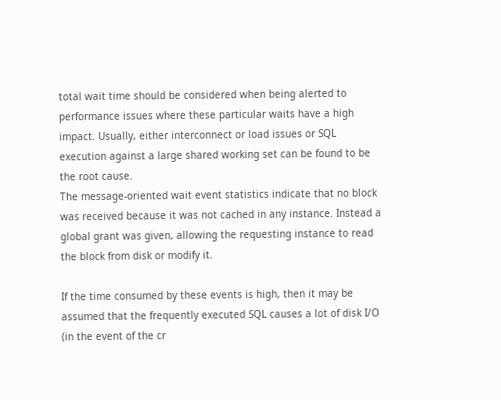total wait time should be considered when being alerted to performance issues where these particular waits have a high impact. Usually, either interconnect or load issues or SQL execution against a large shared working set can be found to be the root cause.
The message-oriented wait event statistics indicate that no block was received because it was not cached in any instance. Instead a global grant was given, allowing the requesting instance to read the block from disk or modify it.

If the time consumed by these events is high, then it may be assumed that the frequently executed SQL causes a lot of disk I/O (in the event of the cr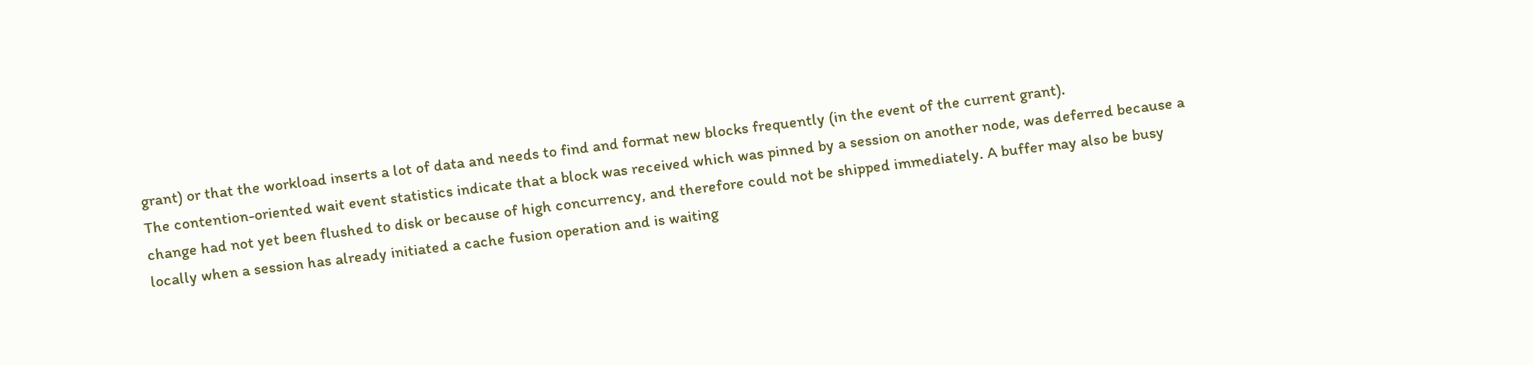grant) or that the workload inserts a lot of data and needs to find and format new blocks frequently (in the event of the current grant).
The contention-oriented wait event statistics indicate that a block was received which was pinned by a session on another node, was deferred because a change had not yet been flushed to disk or because of high concurrency, and therefore could not be shipped immediately. A buffer may also be busy locally when a session has already initiated a cache fusion operation and is waiting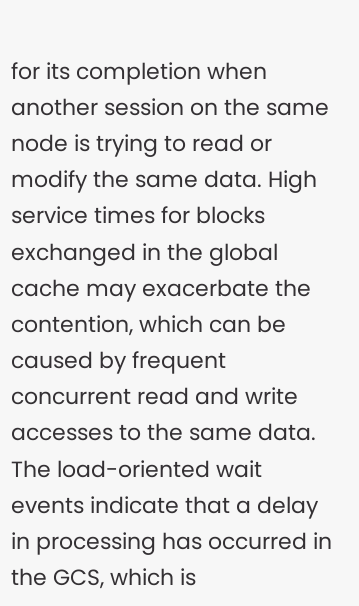for its completion when another session on the same node is trying to read or modify the same data. High service times for blocks exchanged in the global cache may exacerbate the contention, which can be caused by frequent concurrent read and write accesses to the same data.
The load-oriented wait events indicate that a delay in processing has occurred in the GCS, which is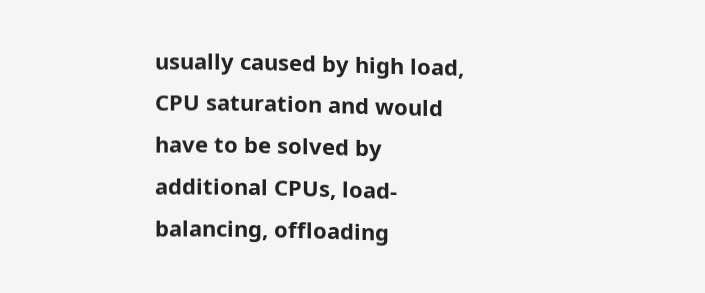usually caused by high load, CPU saturation and would have to be solved by additional CPUs, load-balancing, offloading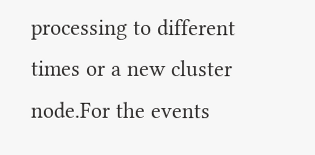processing to different times or a new cluster node.For the events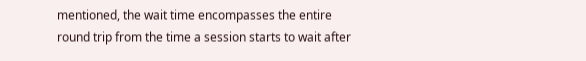mentioned, the wait time encompasses the entire round trip from the time a session starts to wait after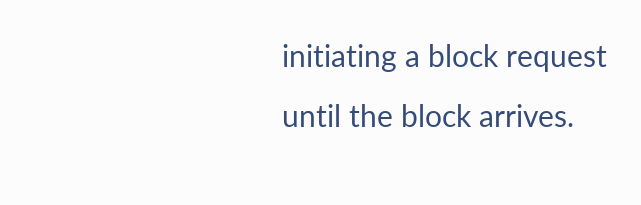initiating a block request until the block arrives.